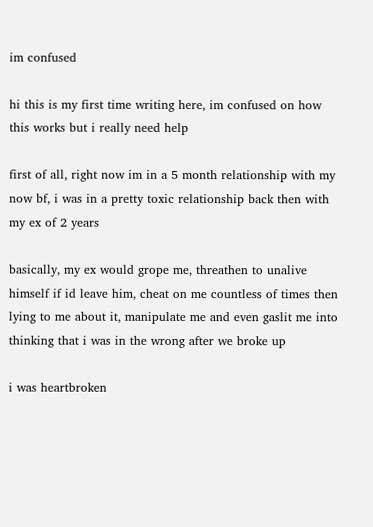im confused

hi this is my first time writing here, im confused on how this works but i really need help

first of all, right now im in a 5 month relationship with my now bf, i was in a pretty toxic relationship back then with my ex of 2 years

basically, my ex would grope me, threathen to unalive himself if id leave him, cheat on me countless of times then lying to me about it, manipulate me and even gaslit me into thinking that i was in the wrong after we broke up

i was heartbroken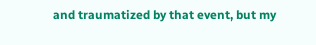and traumatized by that event, but my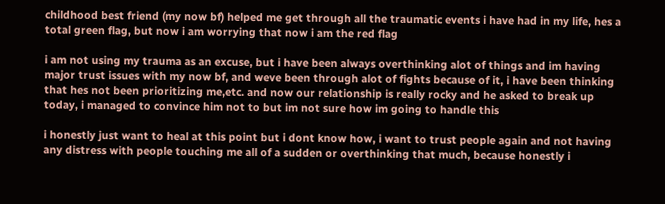childhood best friend (my now bf) helped me get through all the traumatic events i have had in my life, hes a total green flag, but now i am worrying that now i am the red flag

i am not using my trauma as an excuse, but i have been always overthinking alot of things and im having major trust issues with my now bf, and weve been through alot of fights because of it, i have been thinking that hes not been prioritizing me,etc. and now our relationship is really rocky and he asked to break up today, i managed to convince him not to but im not sure how im going to handle this

i honestly just want to heal at this point but i dont know how, i want to trust people again and not having any distress with people touching me all of a sudden or overthinking that much, because honestly i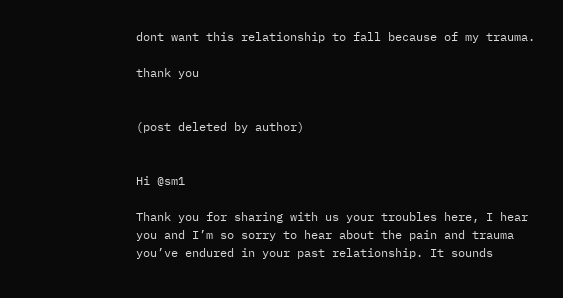dont want this relationship to fall because of my trauma.

thank you


(post deleted by author)


Hi @sm1

Thank you for sharing with us your troubles here, I hear you and I’m so sorry to hear about the pain and trauma you’ve endured in your past relationship. It sounds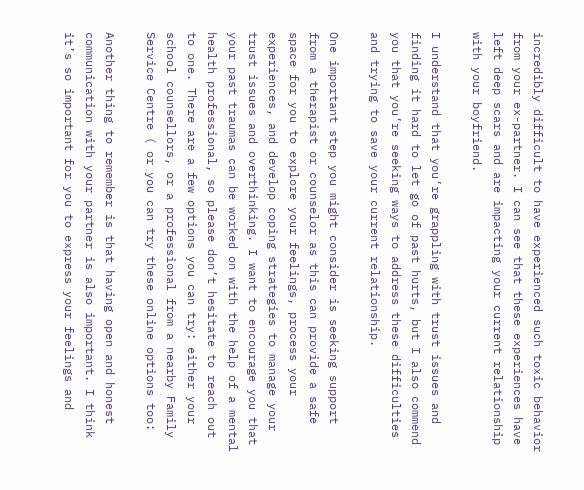incredibly difficult to have experienced such toxic behavior from your ex-partner. I can see that these experiences have left deep scars and are impacting your current relationship with your boyfriend.

I understand that you’re grappling with trust issues and finding it hard to let go of past hurts, but I also commend you that you’re seeking ways to address these difficulties and trying to save your current relationship.

One important step you might consider is seeking support from a therapist or counselor as this can provide a safe space for you to explore your feelings, process your experiences, and develop coping strategies to manage your trust issues and overthinking. I want to encourage you that your past traumas can be worked on with the help of a mental health professional, so please don’t hesitate to reach out to one. There are a few options you can try: either your school counsellors, or a professional from a nearby Family Service Centre ( or you can try these online options too:

Another thing to remember is that having open and honest communication with your partner is also important. I think it’s so important for you to express your feelings and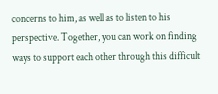concerns to him, as well as to listen to his perspective. Together, you can work on finding ways to support each other through this difficult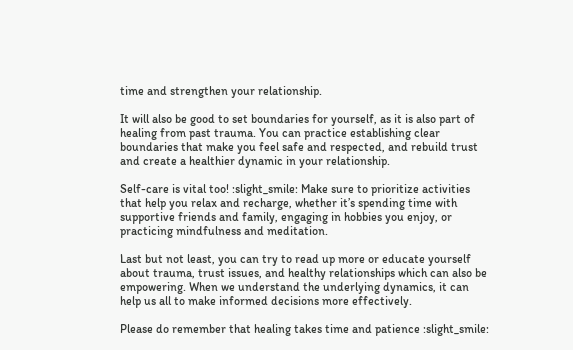time and strengthen your relationship.

It will also be good to set boundaries for yourself, as it is also part of healing from past trauma. You can practice establishing clear boundaries that make you feel safe and respected, and rebuild trust and create a healthier dynamic in your relationship.

Self-care is vital too! :slight_smile: Make sure to prioritize activities that help you relax and recharge, whether it’s spending time with supportive friends and family, engaging in hobbies you enjoy, or practicing mindfulness and meditation.

Last but not least, you can try to read up more or educate yourself about trauma, trust issues, and healthy relationships which can also be empowering. When we understand the underlying dynamics, it can help us all to make informed decisions more effectively.

Please do remember that healing takes time and patience :slight_smile: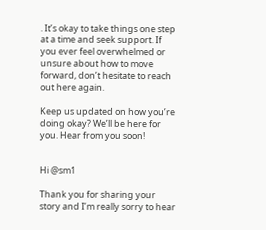. It’s okay to take things one step at a time and seek support. If you ever feel overwhelmed or unsure about how to move forward, don’t hesitate to reach out here again.

Keep us updated on how you’re doing okay? We’ll be here for you. Hear from you soon!


Hi @sm1

Thank you for sharing your story and I’m really sorry to hear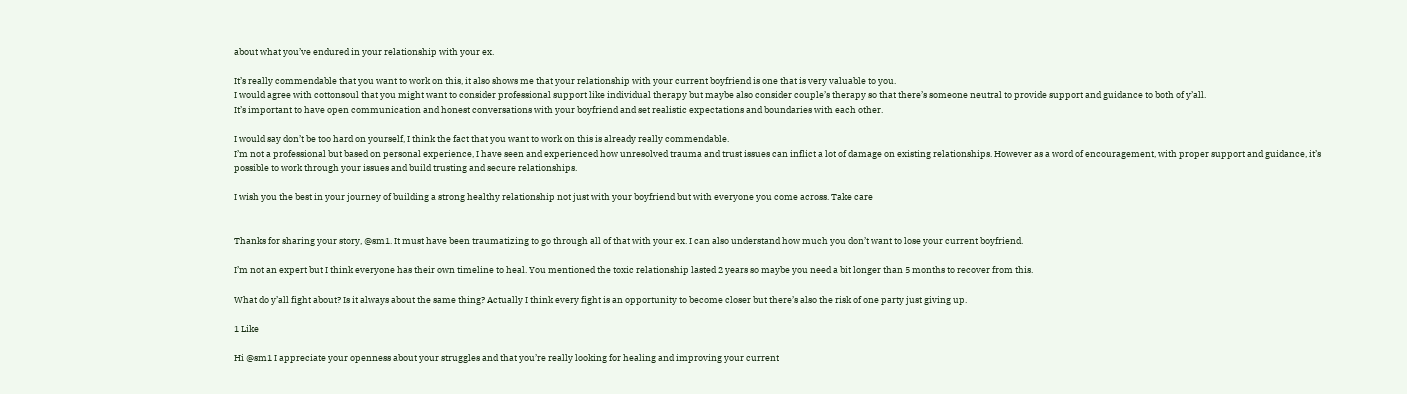about what you’ve endured in your relationship with your ex.

It’s really commendable that you want to work on this, it also shows me that your relationship with your current boyfriend is one that is very valuable to you.
I would agree with cottonsoul that you might want to consider professional support like individual therapy but maybe also consider couple’s therapy so that there’s someone neutral to provide support and guidance to both of y’all.
It’s important to have open communication and honest conversations with your boyfriend and set realistic expectations and boundaries with each other.

I would say don’t be too hard on yourself, I think the fact that you want to work on this is already really commendable.
I’m not a professional but based on personal experience, I have seen and experienced how unresolved trauma and trust issues can inflict a lot of damage on existing relationships. However as a word of encouragement, with proper support and guidance, it’s possible to work through your issues and build trusting and secure relationships.

I wish you the best in your journey of building a strong healthy relationship not just with your boyfriend but with everyone you come across. Take care


Thanks for sharing your story, @sm1. It must have been traumatizing to go through all of that with your ex. I can also understand how much you don’t want to lose your current boyfriend.

I’m not an expert but I think everyone has their own timeline to heal. You mentioned the toxic relationship lasted 2 years so maybe you need a bit longer than 5 months to recover from this.

What do y’all fight about? Is it always about the same thing? Actually I think every fight is an opportunity to become closer but there’s also the risk of one party just giving up.

1 Like

Hi @sm1 I appreciate your openness about your struggles and that you’re really looking for healing and improving your current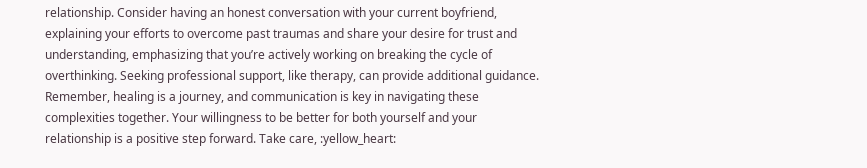relationship. Consider having an honest conversation with your current boyfriend, explaining your efforts to overcome past traumas and share your desire for trust and understanding, emphasizing that you’re actively working on breaking the cycle of overthinking. Seeking professional support, like therapy, can provide additional guidance. Remember, healing is a journey, and communication is key in navigating these complexities together. Your willingness to be better for both yourself and your relationship is a positive step forward. Take care, :yellow_heart: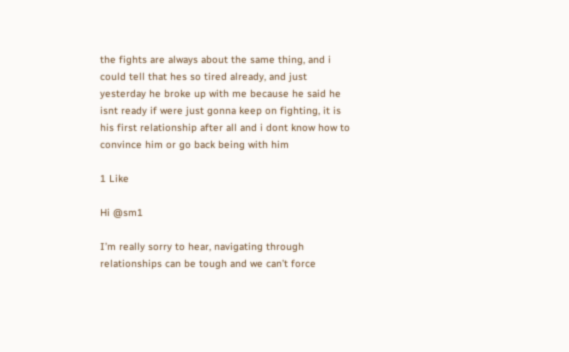the fights are always about the same thing, and i could tell that hes so tired already, and just yesterday he broke up with me because he said he isnt ready if were just gonna keep on fighting, it is his first relationship after all and i dont know how to convince him or go back being with him

1 Like

Hi @sm1

I’m really sorry to hear, navigating through relationships can be tough and we can’t force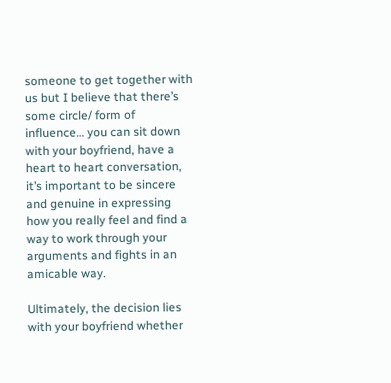someone to get together with us but I believe that there’s some circle/ form of influence… you can sit down with your boyfriend, have a heart to heart conversation, it’s important to be sincere and genuine in expressing how you really feel and find a way to work through your arguments and fights in an amicable way.

Ultimately, the decision lies with your boyfriend whether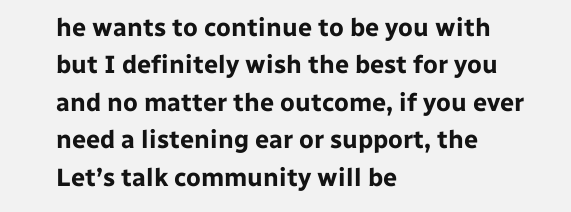he wants to continue to be you with but I definitely wish the best for you and no matter the outcome, if you ever need a listening ear or support, the Let’s talk community will be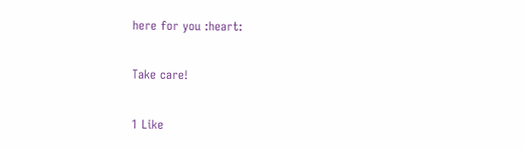here for you :heart:

Take care!

1 Like